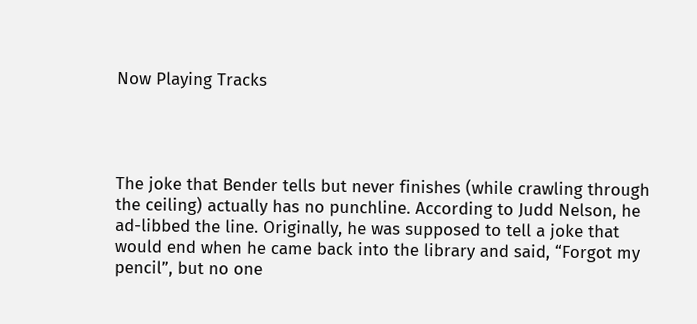Now Playing Tracks




The joke that Bender tells but never finishes (while crawling through the ceiling) actually has no punchline. According to Judd Nelson, he ad-libbed the line. Originally, he was supposed to tell a joke that would end when he came back into the library and said, “Forgot my pencil”, but no one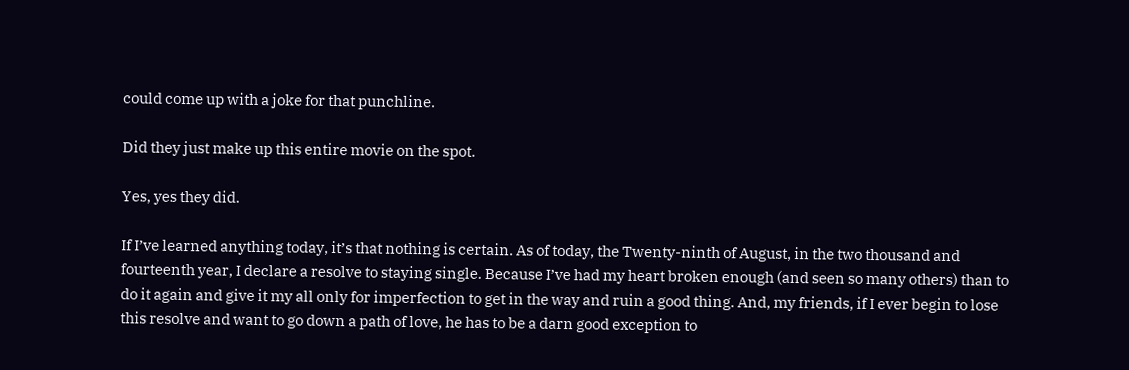could come up with a joke for that punchline.

Did they just make up this entire movie on the spot.

Yes, yes they did.

If I’ve learned anything today, it’s that nothing is certain. As of today, the Twenty-ninth of August, in the two thousand and fourteenth year, I declare a resolve to staying single. Because I’ve had my heart broken enough (and seen so many others) than to do it again and give it my all only for imperfection to get in the way and ruin a good thing. And, my friends, if I ever begin to lose this resolve and want to go down a path of love, he has to be a darn good exception to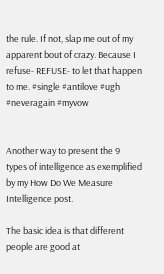the rule. If not, slap me out of my apparent bout of crazy. Because I refuse- REFUSE- to let that happen to me. #single #antilove #ugh #neveragain #myvow


Another way to present the 9 types of intelligence as exemplified by my How Do We Measure Intelligence post.

The basic idea is that different people are good at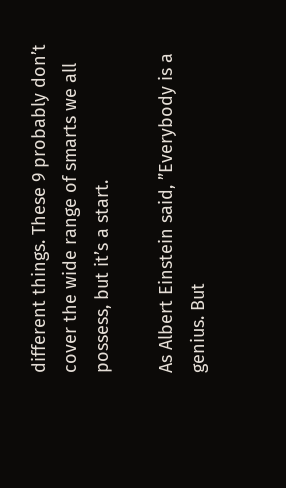different things. These 9 probably don’t cover the wide range of smarts we all possess, but it’s a start.

As Albert Einstein said, ”Everybody is a genius. But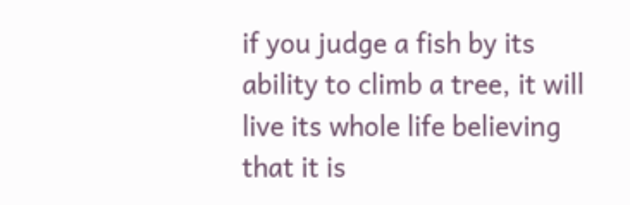if you judge a fish by its ability to climb a tree, it will live its whole life believing that it is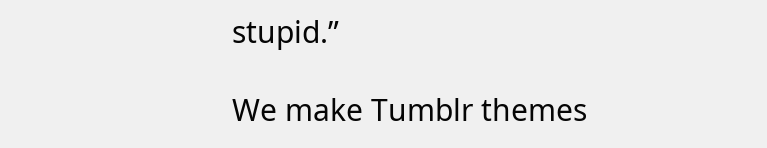stupid.”

We make Tumblr themes